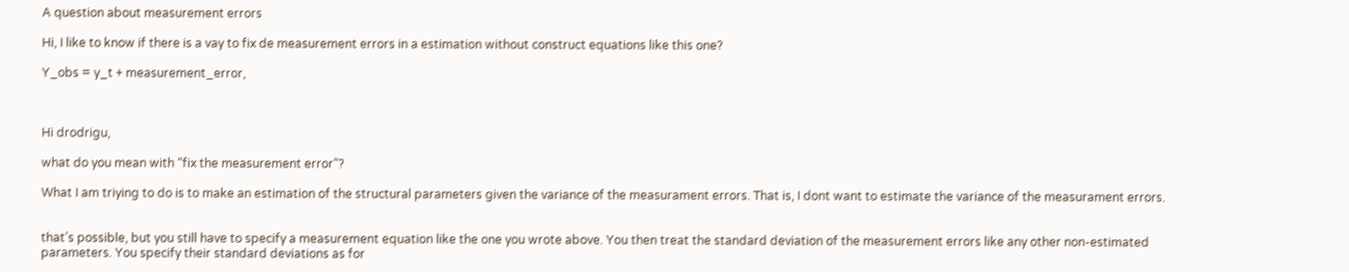A question about measurement errors

Hi, I like to know if there is a vay to fix de measurement errors in a estimation without construct equations like this one?

Y_obs = y_t + measurement_error,



Hi drodrigu,

what do you mean with “fix the measurement error”?

What I am triying to do is to make an estimation of the structural parameters given the variance of the measurament errors. That is, I dont want to estimate the variance of the measurament errors.


that’s possible, but you still have to specify a measurement equation like the one you wrote above. You then treat the standard deviation of the measurement errors like any other non-estimated parameters. You specify their standard deviations as for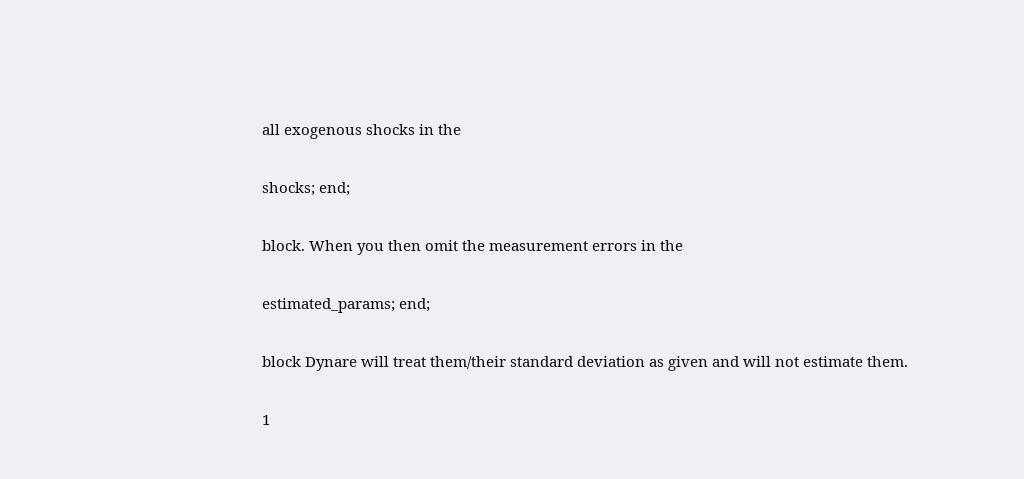all exogenous shocks in the

shocks; end;

block. When you then omit the measurement errors in the

estimated_params; end;

block Dynare will treat them/their standard deviation as given and will not estimate them.

1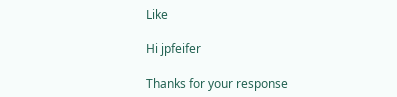Like

Hi jpfeifer

Thanks for your response